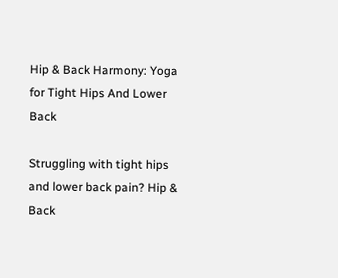Hip & Back Harmony: Yoga for Tight Hips And Lower Back

Struggling with tight hips and lower back pain? Hip & Back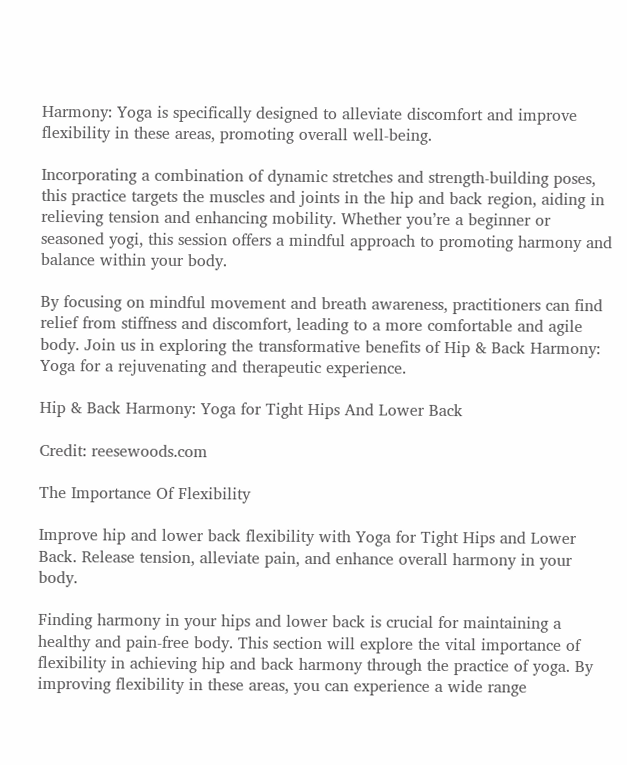Harmony: Yoga is specifically designed to alleviate discomfort and improve flexibility in these areas, promoting overall well-being.

Incorporating a combination of dynamic stretches and strength-building poses, this practice targets the muscles and joints in the hip and back region, aiding in relieving tension and enhancing mobility. Whether you’re a beginner or seasoned yogi, this session offers a mindful approach to promoting harmony and balance within your body.

By focusing on mindful movement and breath awareness, practitioners can find relief from stiffness and discomfort, leading to a more comfortable and agile body. Join us in exploring the transformative benefits of Hip & Back Harmony: Yoga for a rejuvenating and therapeutic experience.

Hip & Back Harmony: Yoga for Tight Hips And Lower Back

Credit: reesewoods.com

The Importance Of Flexibility

Improve hip and lower back flexibility with Yoga for Tight Hips and Lower Back. Release tension, alleviate pain, and enhance overall harmony in your body.

Finding harmony in your hips and lower back is crucial for maintaining a healthy and pain-free body. This section will explore the vital importance of flexibility in achieving hip and back harmony through the practice of yoga. By improving flexibility in these areas, you can experience a wide range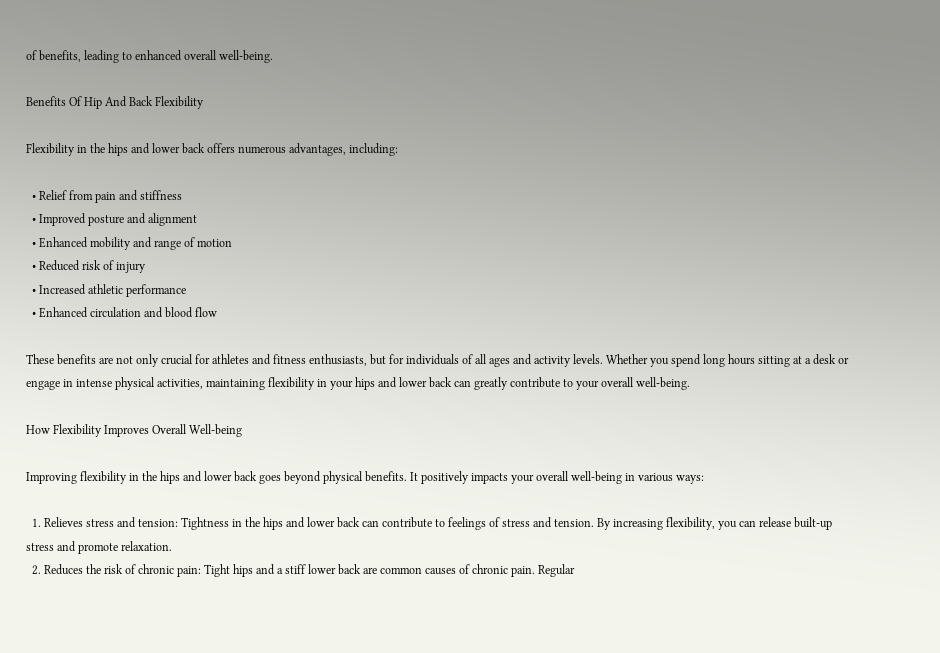of benefits, leading to enhanced overall well-being.

Benefits Of Hip And Back Flexibility

Flexibility in the hips and lower back offers numerous advantages, including:

  • Relief from pain and stiffness
  • Improved posture and alignment
  • Enhanced mobility and range of motion
  • Reduced risk of injury
  • Increased athletic performance
  • Enhanced circulation and blood flow

These benefits are not only crucial for athletes and fitness enthusiasts, but for individuals of all ages and activity levels. Whether you spend long hours sitting at a desk or engage in intense physical activities, maintaining flexibility in your hips and lower back can greatly contribute to your overall well-being.

How Flexibility Improves Overall Well-being

Improving flexibility in the hips and lower back goes beyond physical benefits. It positively impacts your overall well-being in various ways:

  1. Relieves stress and tension: Tightness in the hips and lower back can contribute to feelings of stress and tension. By increasing flexibility, you can release built-up stress and promote relaxation.
  2. Reduces the risk of chronic pain: Tight hips and a stiff lower back are common causes of chronic pain. Regular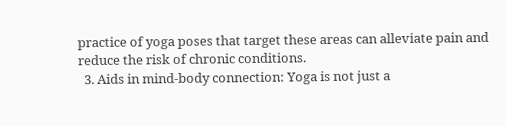practice of yoga poses that target these areas can alleviate pain and reduce the risk of chronic conditions.
  3. Aids in mind-body connection: Yoga is not just a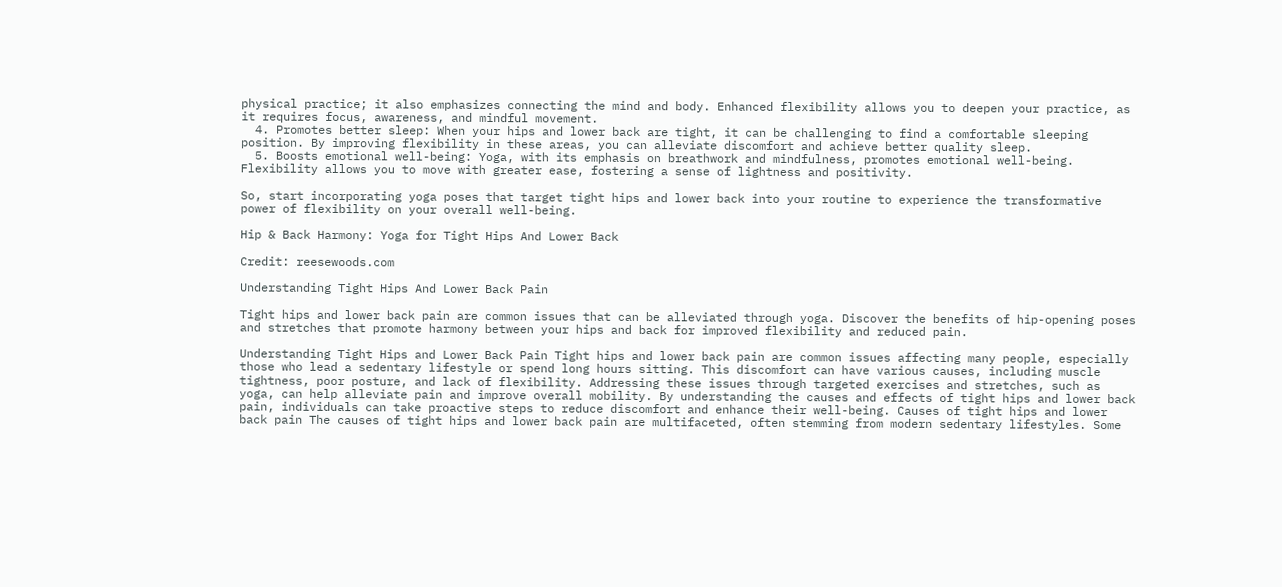physical practice; it also emphasizes connecting the mind and body. Enhanced flexibility allows you to deepen your practice, as it requires focus, awareness, and mindful movement.
  4. Promotes better sleep: When your hips and lower back are tight, it can be challenging to find a comfortable sleeping position. By improving flexibility in these areas, you can alleviate discomfort and achieve better quality sleep.
  5. Boosts emotional well-being: Yoga, with its emphasis on breathwork and mindfulness, promotes emotional well-being. Flexibility allows you to move with greater ease, fostering a sense of lightness and positivity.

So, start incorporating yoga poses that target tight hips and lower back into your routine to experience the transformative power of flexibility on your overall well-being.

Hip & Back Harmony: Yoga for Tight Hips And Lower Back

Credit: reesewoods.com

Understanding Tight Hips And Lower Back Pain

Tight hips and lower back pain are common issues that can be alleviated through yoga. Discover the benefits of hip-opening poses and stretches that promote harmony between your hips and back for improved flexibility and reduced pain.

Understanding Tight Hips and Lower Back Pain Tight hips and lower back pain are common issues affecting many people, especially those who lead a sedentary lifestyle or spend long hours sitting. This discomfort can have various causes, including muscle tightness, poor posture, and lack of flexibility. Addressing these issues through targeted exercises and stretches, such as yoga, can help alleviate pain and improve overall mobility. By understanding the causes and effects of tight hips and lower back pain, individuals can take proactive steps to reduce discomfort and enhance their well-being. Causes of tight hips and lower back pain The causes of tight hips and lower back pain are multifaceted, often stemming from modern sedentary lifestyles. Some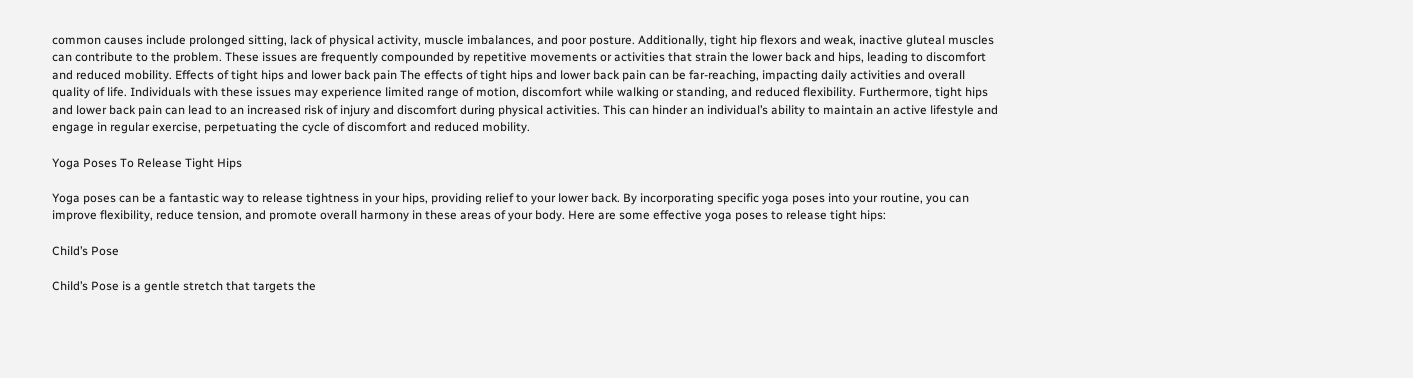common causes include prolonged sitting, lack of physical activity, muscle imbalances, and poor posture. Additionally, tight hip flexors and weak, inactive gluteal muscles can contribute to the problem. These issues are frequently compounded by repetitive movements or activities that strain the lower back and hips, leading to discomfort and reduced mobility. Effects of tight hips and lower back pain The effects of tight hips and lower back pain can be far-reaching, impacting daily activities and overall quality of life. Individuals with these issues may experience limited range of motion, discomfort while walking or standing, and reduced flexibility. Furthermore, tight hips and lower back pain can lead to an increased risk of injury and discomfort during physical activities. This can hinder an individual’s ability to maintain an active lifestyle and engage in regular exercise, perpetuating the cycle of discomfort and reduced mobility.

Yoga Poses To Release Tight Hips

Yoga poses can be a fantastic way to release tightness in your hips, providing relief to your lower back. By incorporating specific yoga poses into your routine, you can improve flexibility, reduce tension, and promote overall harmony in these areas of your body. Here are some effective yoga poses to release tight hips:

Child’s Pose

Child’s Pose is a gentle stretch that targets the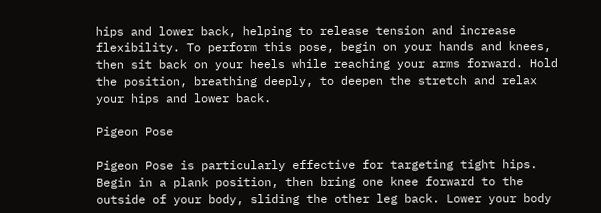hips and lower back, helping to release tension and increase flexibility. To perform this pose, begin on your hands and knees, then sit back on your heels while reaching your arms forward. Hold the position, breathing deeply, to deepen the stretch and relax your hips and lower back.

Pigeon Pose

Pigeon Pose is particularly effective for targeting tight hips. Begin in a plank position, then bring one knee forward to the outside of your body, sliding the other leg back. Lower your body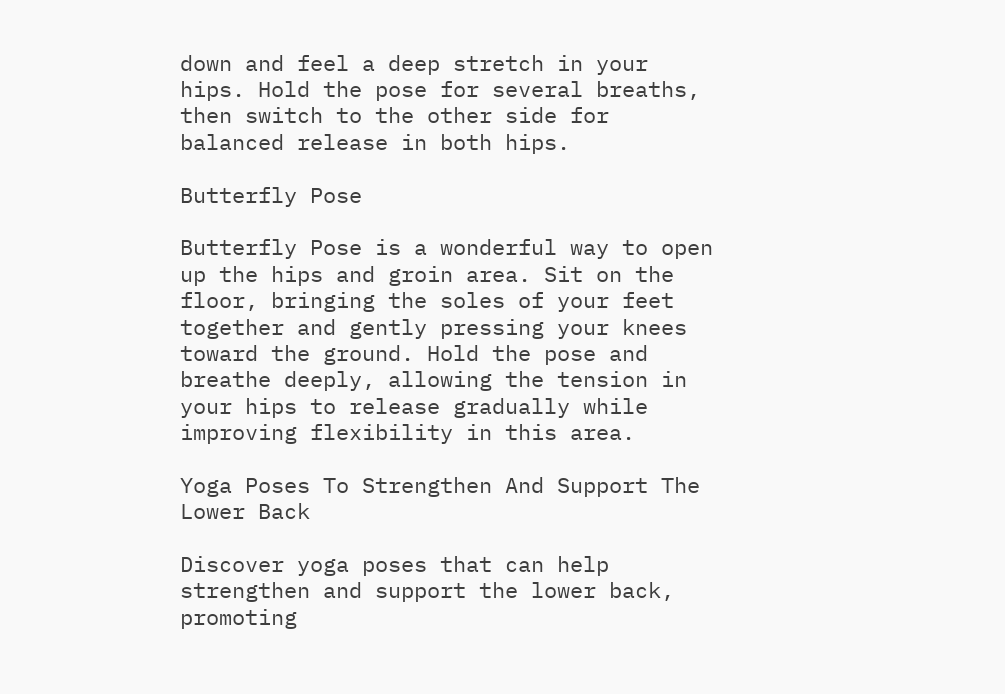down and feel a deep stretch in your hips. Hold the pose for several breaths, then switch to the other side for balanced release in both hips.

Butterfly Pose

Butterfly Pose is a wonderful way to open up the hips and groin area. Sit on the floor, bringing the soles of your feet together and gently pressing your knees toward the ground. Hold the pose and breathe deeply, allowing the tension in your hips to release gradually while improving flexibility in this area.

Yoga Poses To Strengthen And Support The Lower Back

Discover yoga poses that can help strengthen and support the lower back, promoting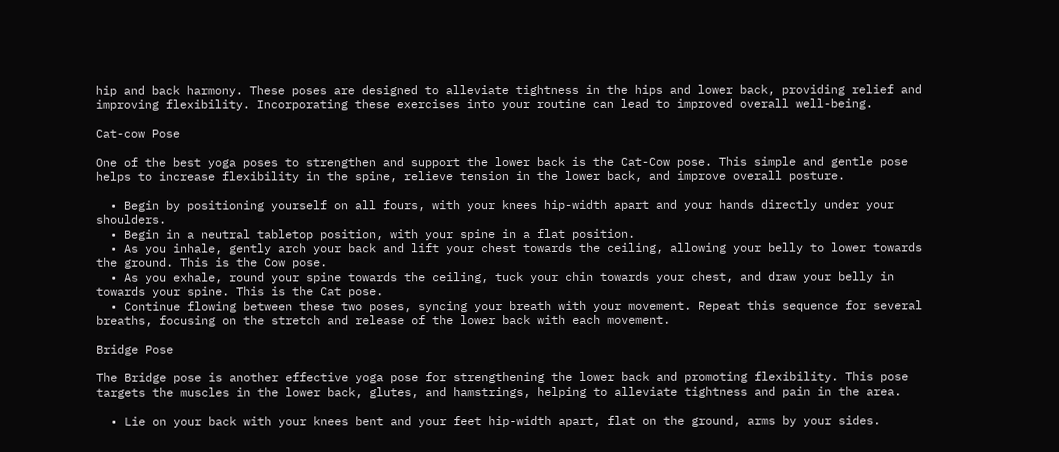hip and back harmony. These poses are designed to alleviate tightness in the hips and lower back, providing relief and improving flexibility. Incorporating these exercises into your routine can lead to improved overall well-being.

Cat-cow Pose

One of the best yoga poses to strengthen and support the lower back is the Cat-Cow pose. This simple and gentle pose helps to increase flexibility in the spine, relieve tension in the lower back, and improve overall posture.

  • Begin by positioning yourself on all fours, with your knees hip-width apart and your hands directly under your shoulders.
  • Begin in a neutral tabletop position, with your spine in a flat position.
  • As you inhale, gently arch your back and lift your chest towards the ceiling, allowing your belly to lower towards the ground. This is the Cow pose.
  • As you exhale, round your spine towards the ceiling, tuck your chin towards your chest, and draw your belly in towards your spine. This is the Cat pose.
  • Continue flowing between these two poses, syncing your breath with your movement. Repeat this sequence for several breaths, focusing on the stretch and release of the lower back with each movement.

Bridge Pose

The Bridge pose is another effective yoga pose for strengthening the lower back and promoting flexibility. This pose targets the muscles in the lower back, glutes, and hamstrings, helping to alleviate tightness and pain in the area.

  • Lie on your back with your knees bent and your feet hip-width apart, flat on the ground, arms by your sides.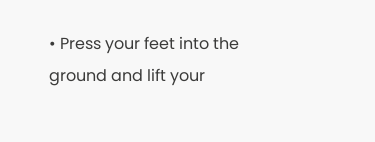• Press your feet into the ground and lift your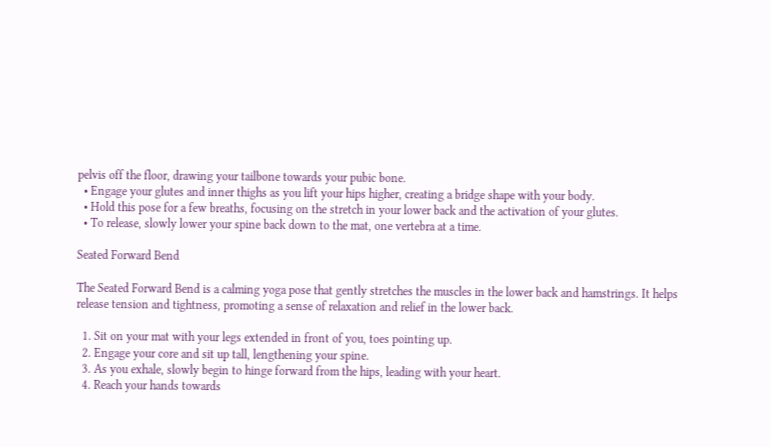pelvis off the floor, drawing your tailbone towards your pubic bone.
  • Engage your glutes and inner thighs as you lift your hips higher, creating a bridge shape with your body.
  • Hold this pose for a few breaths, focusing on the stretch in your lower back and the activation of your glutes.
  • To release, slowly lower your spine back down to the mat, one vertebra at a time.

Seated Forward Bend

The Seated Forward Bend is a calming yoga pose that gently stretches the muscles in the lower back and hamstrings. It helps release tension and tightness, promoting a sense of relaxation and relief in the lower back.

  1. Sit on your mat with your legs extended in front of you, toes pointing up.
  2. Engage your core and sit up tall, lengthening your spine.
  3. As you exhale, slowly begin to hinge forward from the hips, leading with your heart.
  4. Reach your hands towards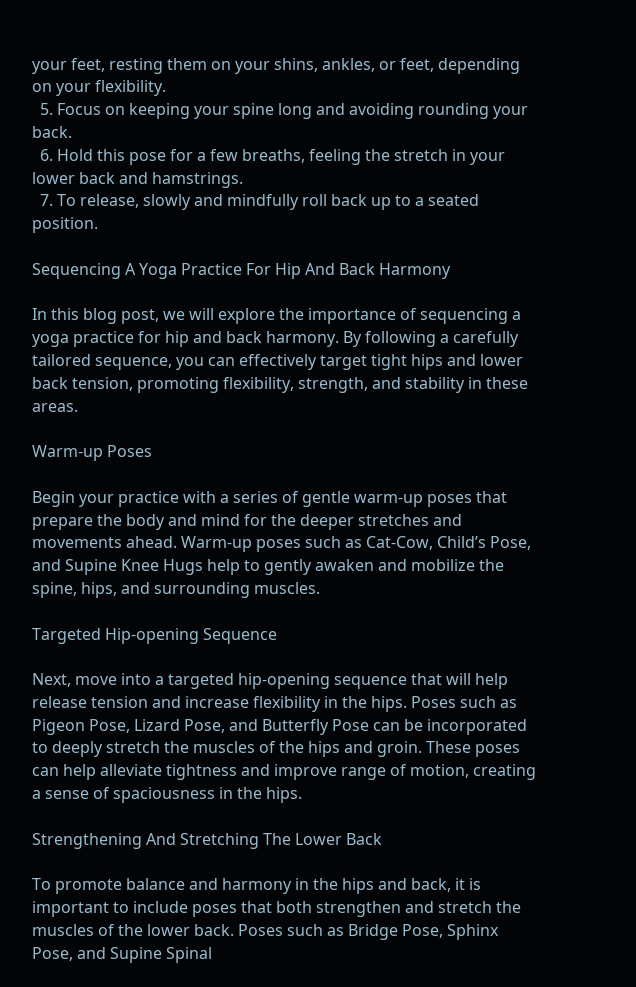your feet, resting them on your shins, ankles, or feet, depending on your flexibility.
  5. Focus on keeping your spine long and avoiding rounding your back.
  6. Hold this pose for a few breaths, feeling the stretch in your lower back and hamstrings.
  7. To release, slowly and mindfully roll back up to a seated position.

Sequencing A Yoga Practice For Hip And Back Harmony

In this blog post, we will explore the importance of sequencing a yoga practice for hip and back harmony. By following a carefully tailored sequence, you can effectively target tight hips and lower back tension, promoting flexibility, strength, and stability in these areas.

Warm-up Poses

Begin your practice with a series of gentle warm-up poses that prepare the body and mind for the deeper stretches and movements ahead. Warm-up poses such as Cat-Cow, Child’s Pose, and Supine Knee Hugs help to gently awaken and mobilize the spine, hips, and surrounding muscles.

Targeted Hip-opening Sequence

Next, move into a targeted hip-opening sequence that will help release tension and increase flexibility in the hips. Poses such as Pigeon Pose, Lizard Pose, and Butterfly Pose can be incorporated to deeply stretch the muscles of the hips and groin. These poses can help alleviate tightness and improve range of motion, creating a sense of spaciousness in the hips.

Strengthening And Stretching The Lower Back

To promote balance and harmony in the hips and back, it is important to include poses that both strengthen and stretch the muscles of the lower back. Poses such as Bridge Pose, Sphinx Pose, and Supine Spinal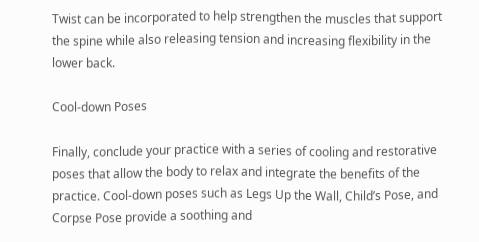Twist can be incorporated to help strengthen the muscles that support the spine while also releasing tension and increasing flexibility in the lower back.

Cool-down Poses

Finally, conclude your practice with a series of cooling and restorative poses that allow the body to relax and integrate the benefits of the practice. Cool-down poses such as Legs Up the Wall, Child’s Pose, and Corpse Pose provide a soothing and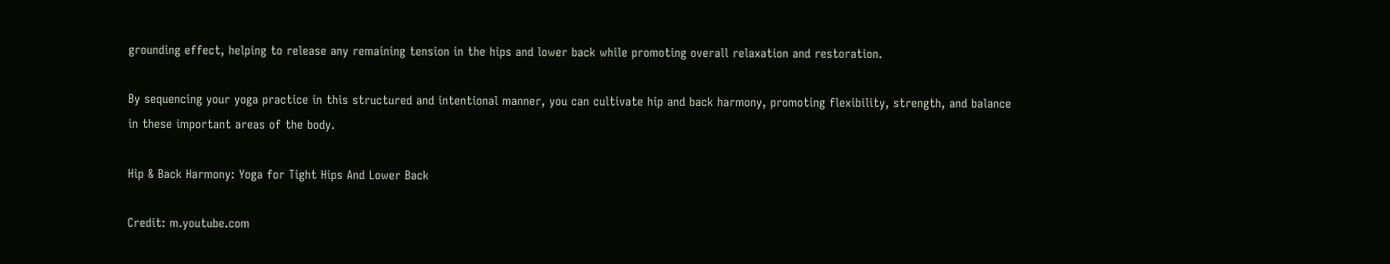grounding effect, helping to release any remaining tension in the hips and lower back while promoting overall relaxation and restoration.

By sequencing your yoga practice in this structured and intentional manner, you can cultivate hip and back harmony, promoting flexibility, strength, and balance in these important areas of the body.

Hip & Back Harmony: Yoga for Tight Hips And Lower Back

Credit: m.youtube.com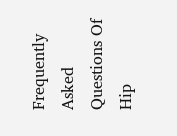Frequently Asked Questions Of Hip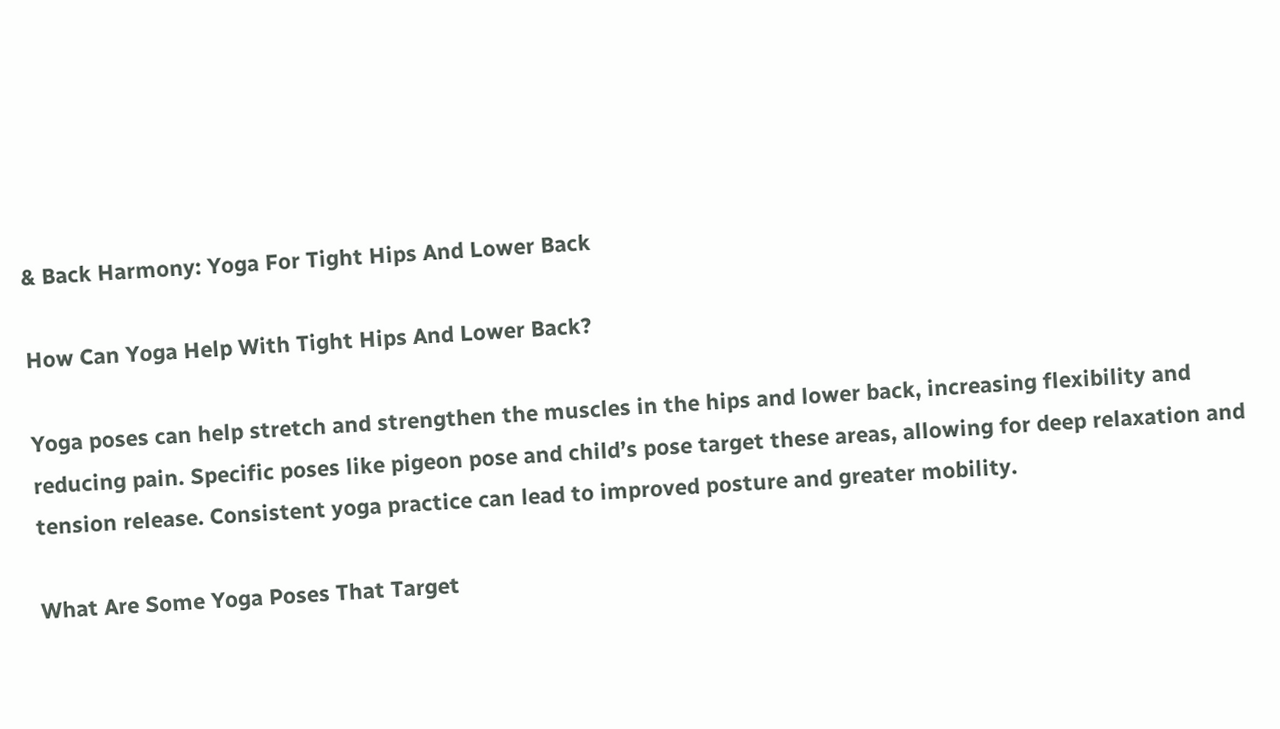& Back Harmony: Yoga For Tight Hips And Lower Back

How Can Yoga Help With Tight Hips And Lower Back?

Yoga poses can help stretch and strengthen the muscles in the hips and lower back, increasing flexibility and reducing pain. Specific poses like pigeon pose and child’s pose target these areas, allowing for deep relaxation and tension release. Consistent yoga practice can lead to improved posture and greater mobility.

What Are Some Yoga Poses That Target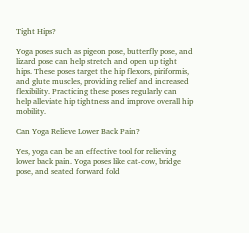Tight Hips?

Yoga poses such as pigeon pose, butterfly pose, and lizard pose can help stretch and open up tight hips. These poses target the hip flexors, piriformis, and glute muscles, providing relief and increased flexibility. Practicing these poses regularly can help alleviate hip tightness and improve overall hip mobility.

Can Yoga Relieve Lower Back Pain?

Yes, yoga can be an effective tool for relieving lower back pain. Yoga poses like cat-cow, bridge pose, and seated forward fold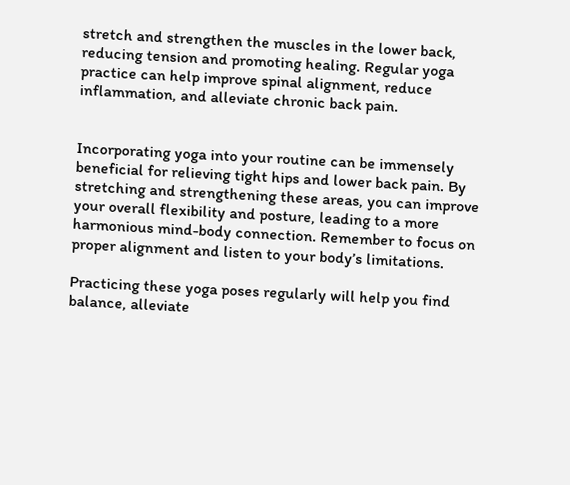stretch and strengthen the muscles in the lower back, reducing tension and promoting healing. Regular yoga practice can help improve spinal alignment, reduce inflammation, and alleviate chronic back pain.


Incorporating yoga into your routine can be immensely beneficial for relieving tight hips and lower back pain. By stretching and strengthening these areas, you can improve your overall flexibility and posture, leading to a more harmonious mind-body connection. Remember to focus on proper alignment and listen to your body’s limitations.

Practicing these yoga poses regularly will help you find balance, alleviate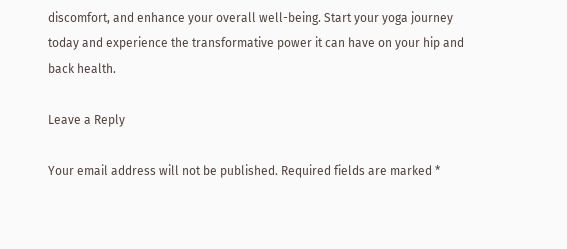discomfort, and enhance your overall well-being. Start your yoga journey today and experience the transformative power it can have on your hip and back health.

Leave a Reply

Your email address will not be published. Required fields are marked *